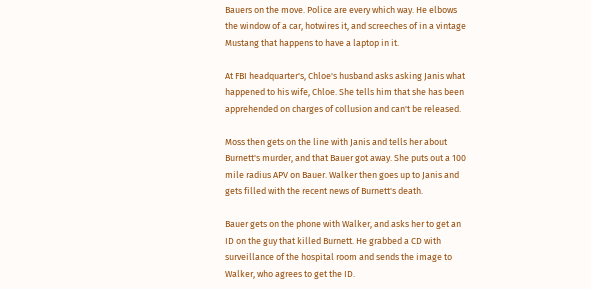Bauers on the move. Police are every which way. He elbows the window of a car, hotwires it, and screeches of in a vintage Mustang that happens to have a laptop in it.

At FBI headquarter's, Chloe's husband asks asking Janis what happened to his wife, Chloe. She tells him that she has been apprehended on charges of collusion and can't be released.

Moss then gets on the line with Janis and tells her about Burnett's murder, and that Bauer got away. She puts out a 100 mile radius APV on Bauer. Walker then goes up to Janis and gets filled with the recent news of Burnett's death.

Bauer gets on the phone with Walker, and asks her to get an ID on the guy that killed Burnett. He grabbed a CD with surveillance of the hospital room and sends the image to Walker, who agrees to get the ID.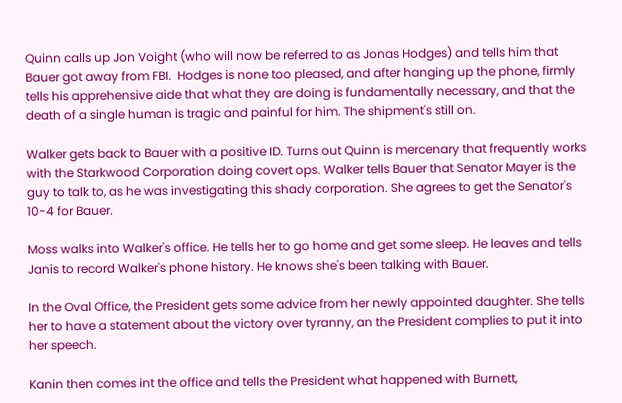Quinn calls up Jon Voight (who will now be referred to as Jonas Hodges) and tells him that Bauer got away from FBI.  Hodges is none too pleased, and after hanging up the phone, firmly tells his apprehensive aide that what they are doing is fundamentally necessary, and that the death of a single human is tragic and painful for him. The shipment's still on.

Walker gets back to Bauer with a positive ID. Turns out Quinn is mercenary that frequently works with the Starkwood Corporation doing covert ops. Walker tells Bauer that Senator Mayer is the guy to talk to, as he was investigating this shady corporation. She agrees to get the Senator's 10-4 for Bauer.

Moss walks into Walker's office. He tells her to go home and get some sleep. He leaves and tells Janis to record Walker's phone history. He knows she's been talking with Bauer.

In the Oval Office, the President gets some advice from her newly appointed daughter. She tells her to have a statement about the victory over tyranny, an the President complies to put it into her speech.

Kanin then comes int the office and tells the President what happened with Burnett,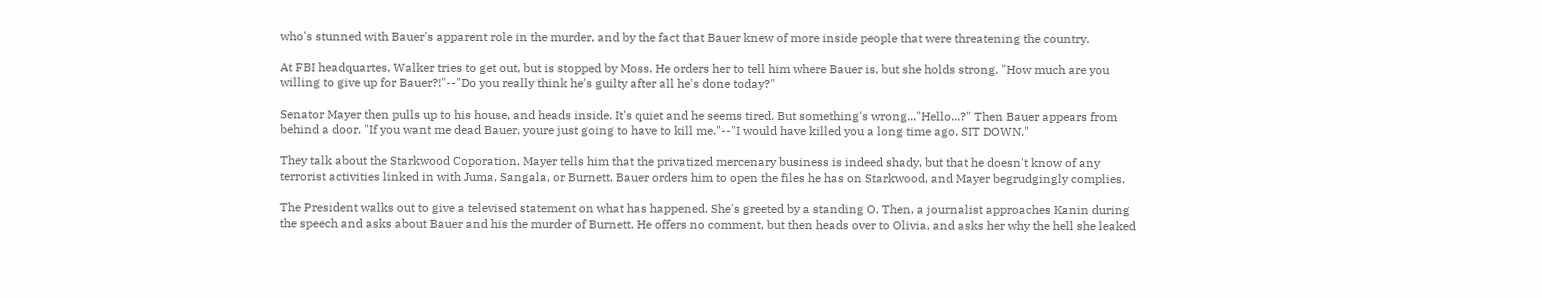who's stunned with Bauer's apparent role in the murder, and by the fact that Bauer knew of more inside people that were threatening the country.

At FBI headquartes, Walker tries to get out, but is stopped by Moss. He orders her to tell him where Bauer is, but she holds strong. "How much are you willing to give up for Bauer?!"--"Do you really think he's guilty after all he's done today?"

Senator Mayer then pulls up to his house, and heads inside. It's quiet and he seems tired. But something's wrong..."Hello...?" Then Bauer appears from behind a door. "If you want me dead Bauer, youre just going to have to kill me."--"I would have killed you a long time ago, SIT DOWN."

They talk about the Starkwood Coporation. Mayer tells him that the privatized mercenary business is indeed shady, but that he doesn't know of any terrorist activities linked in with Juma, Sangala, or Burnett. Bauer orders him to open the files he has on Starkwood, and Mayer begrudgingly complies.

The President walks out to give a televised statement on what has happened. She's greeted by a standing O. Then, a journalist approaches Kanin during the speech and asks about Bauer and his the murder of Burnett. He offers no comment, but then heads over to Olivia, and asks her why the hell she leaked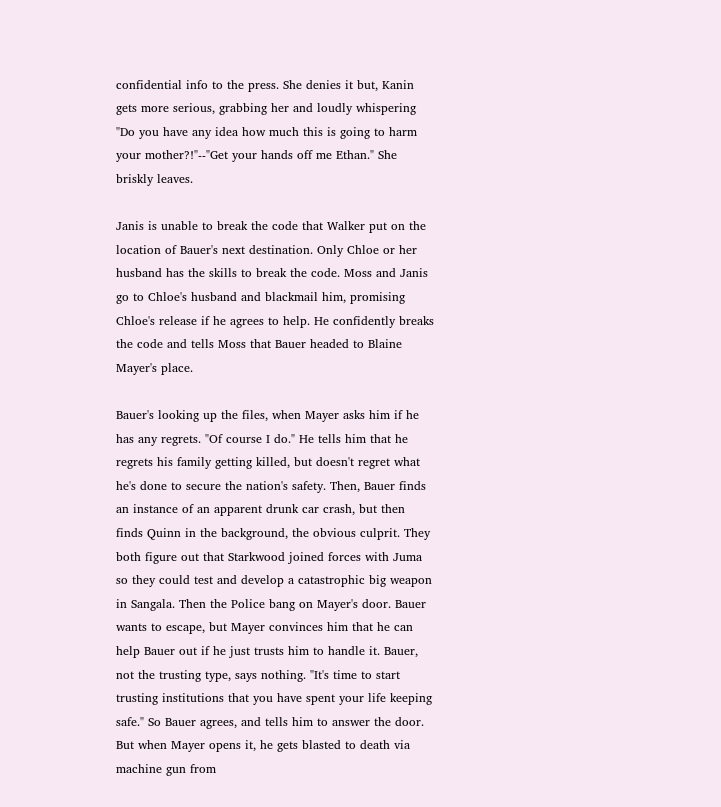confidential info to the press. She denies it but, Kanin gets more serious, grabbing her and loudly whispering "Do you have any idea how much this is going to harm your mother?!"--"Get your hands off me Ethan." She briskly leaves.

Janis is unable to break the code that Walker put on the location of Bauer's next destination. Only Chloe or her husband has the skills to break the code. Moss and Janis go to Chloe's husband and blackmail him, promising Chloe's release if he agrees to help. He confidently breaks the code and tells Moss that Bauer headed to Blaine Mayer's place.

Bauer's looking up the files, when Mayer asks him if he has any regrets. "Of course I do." He tells him that he regrets his family getting killed, but doesn't regret what he's done to secure the nation's safety. Then, Bauer finds an instance of an apparent drunk car crash, but then finds Quinn in the background, the obvious culprit. They both figure out that Starkwood joined forces with Juma so they could test and develop a catastrophic big weapon in Sangala. Then the Police bang on Mayer's door. Bauer wants to escape, but Mayer convinces him that he can help Bauer out if he just trusts him to handle it. Bauer, not the trusting type, says nothing. "It's time to start trusting institutions that you have spent your life keeping safe." So Bauer agrees, and tells him to answer the door. But when Mayer opens it, he gets blasted to death via machine gun from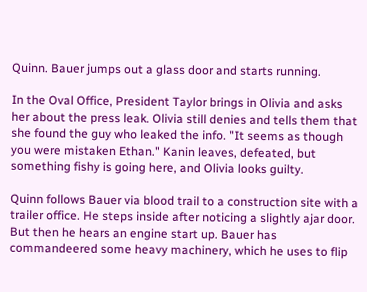Quinn. Bauer jumps out a glass door and starts running.

In the Oval Office, President Taylor brings in Olivia and asks her about the press leak. Olivia still denies and tells them that she found the guy who leaked the info. "It seems as though you were mistaken Ethan." Kanin leaves, defeated, but something fishy is going here, and Olivia looks guilty.

Quinn follows Bauer via blood trail to a construction site with a trailer office. He steps inside after noticing a slightly ajar door. But then he hears an engine start up. Bauer has commandeered some heavy machinery, which he uses to flip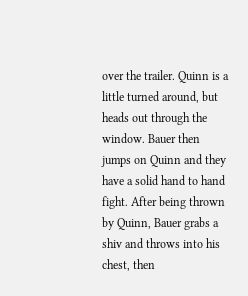over the trailer. Quinn is a little turned around, but heads out through the window. Bauer then jumps on Quinn and they have a solid hand to hand fight. After being thrown by Quinn, Bauer grabs a shiv and throws into his chest, then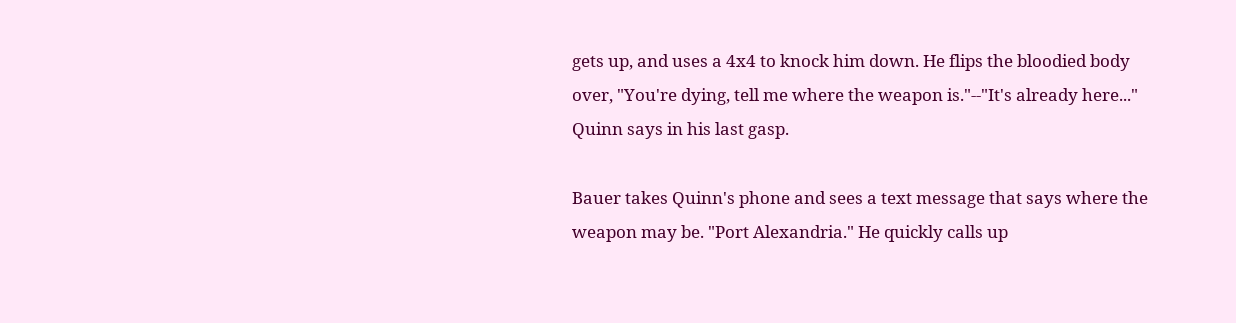gets up, and uses a 4x4 to knock him down. He flips the bloodied body over, "You're dying, tell me where the weapon is."--"It's already here..." Quinn says in his last gasp.

Bauer takes Quinn's phone and sees a text message that says where the weapon may be. "Port Alexandria." He quickly calls up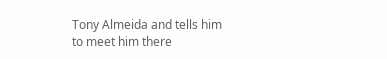Tony Almeida and tells him to meet him there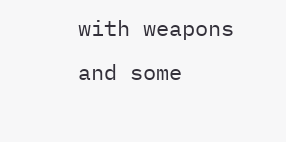with weapons and some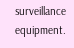surveillance equipment.